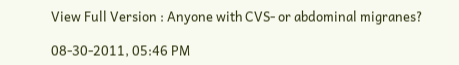View Full Version : Anyone with CVS- or abdominal migranes?

08-30-2011, 05:46 PM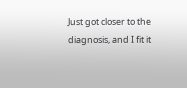Just got closer to the diagnosis, and I fit it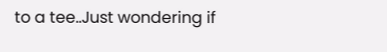to a tee..Just wondering if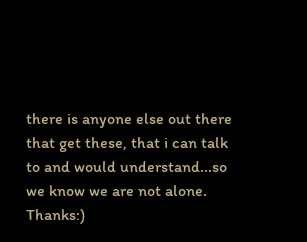there is anyone else out there that get these, that i can talk to and would understand...so we know we are not alone. Thanks:)